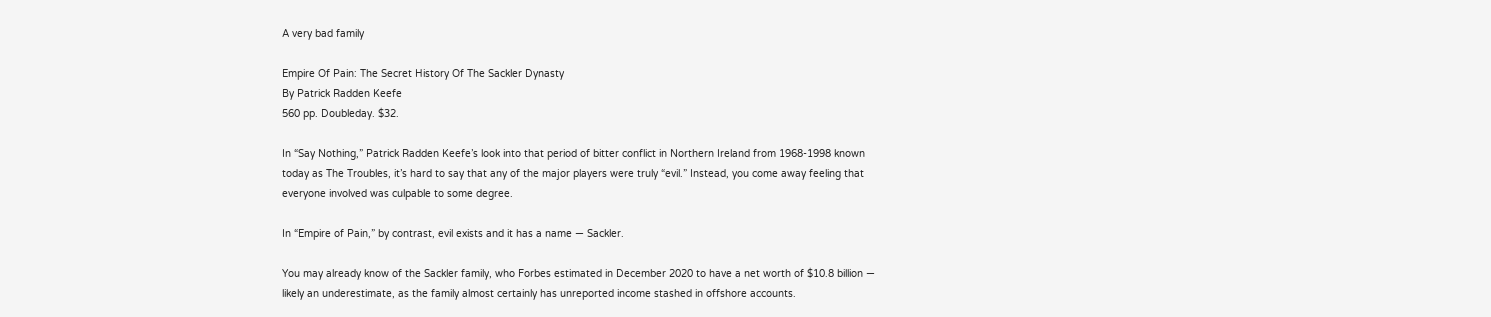A very bad family

Empire Of Pain: The Secret History Of The Sackler Dynasty
By Patrick Radden Keefe
560 pp. Doubleday. $32.

In “Say Nothing,” Patrick Radden Keefe’s look into that period of bitter conflict in Northern Ireland from 1968-1998 known today as The Troubles, it’s hard to say that any of the major players were truly “evil.” Instead, you come away feeling that everyone involved was culpable to some degree.

In “Empire of Pain,” by contrast, evil exists and it has a name — Sackler.

You may already know of the Sackler family, who Forbes estimated in December 2020 to have a net worth of $10.8 billion — likely an underestimate, as the family almost certainly has unreported income stashed in offshore accounts.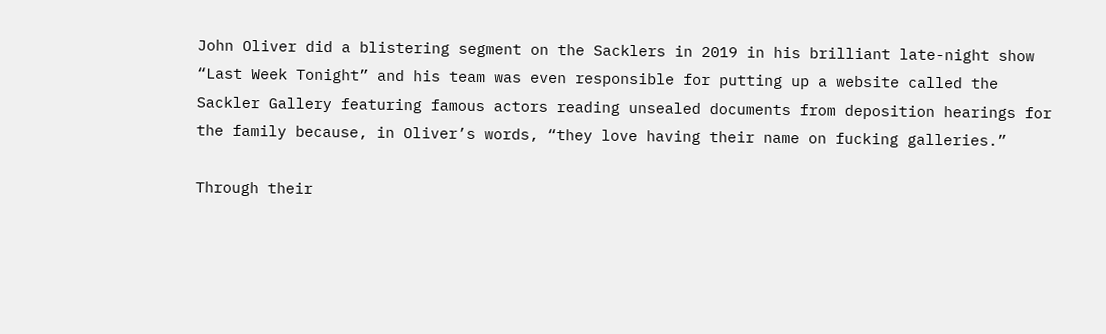John Oliver did a blistering segment on the Sacklers in 2019 in his brilliant late-night show “Last Week Tonight” and his team was even responsible for putting up a website called the Sackler Gallery featuring famous actors reading unsealed documents from deposition hearings for the family because, in Oliver’s words, “they love having their name on fucking galleries.”

Through their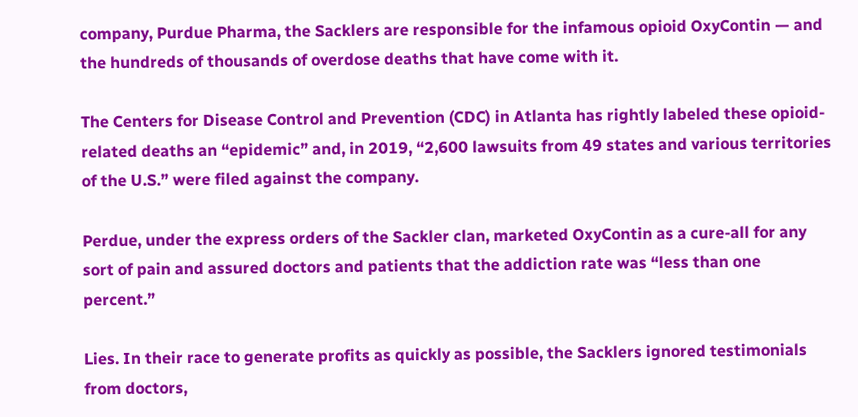company, Purdue Pharma, the Sacklers are responsible for the infamous opioid OxyContin — and the hundreds of thousands of overdose deaths that have come with it.

The Centers for Disease Control and Prevention (CDC) in Atlanta has rightly labeled these opioid-related deaths an “epidemic” and, in 2019, “2,600 lawsuits from 49 states and various territories of the U.S.” were filed against the company.

Perdue, under the express orders of the Sackler clan, marketed OxyContin as a cure-all for any sort of pain and assured doctors and patients that the addiction rate was “less than one percent.”

Lies. In their race to generate profits as quickly as possible, the Sacklers ignored testimonials from doctors,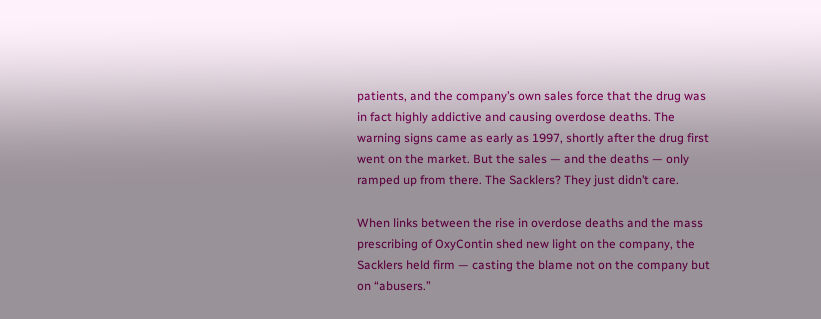patients, and the company’s own sales force that the drug was in fact highly addictive and causing overdose deaths. The warning signs came as early as 1997, shortly after the drug first went on the market. But the sales — and the deaths — only ramped up from there. The Sacklers? They just didn’t care.

When links between the rise in overdose deaths and the mass prescribing of OxyContin shed new light on the company, the Sacklers held firm — casting the blame not on the company but on “abusers.”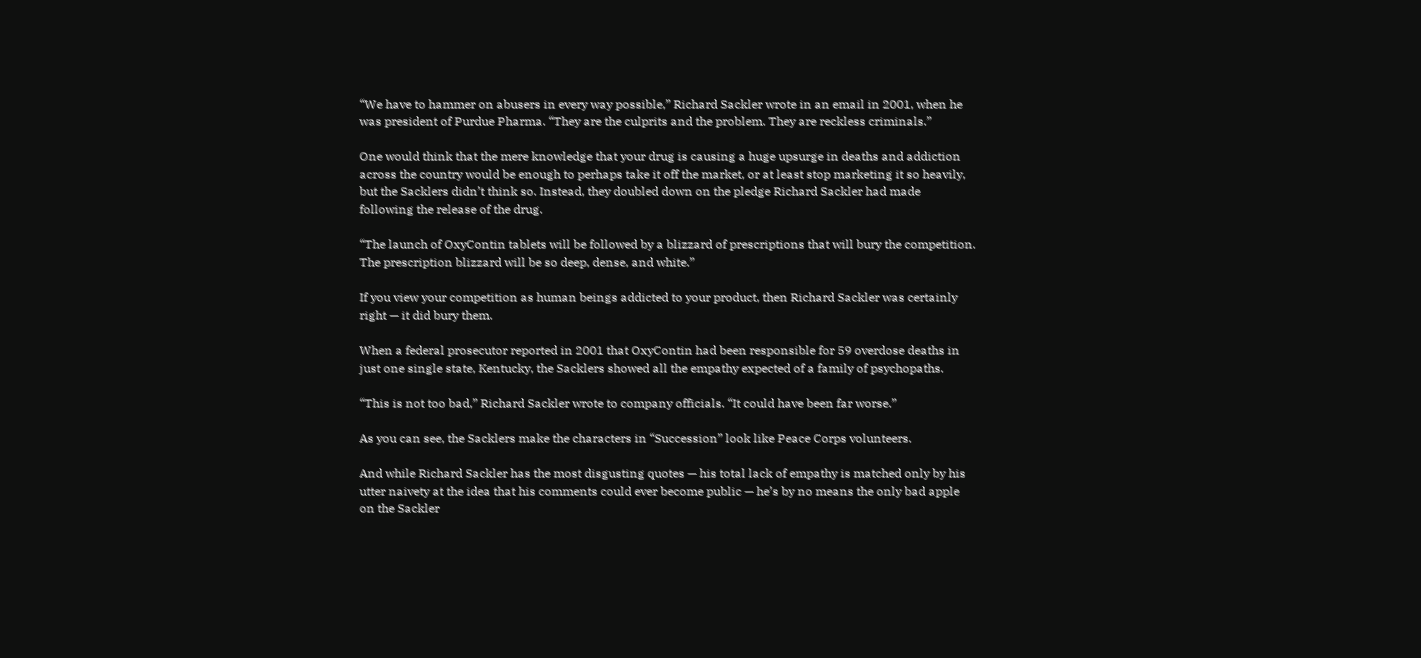“We have to hammer on abusers in every way possible,” Richard Sackler wrote in an email in 2001, when he was president of Purdue Pharma. “They are the culprits and the problem. They are reckless criminals.”

One would think that the mere knowledge that your drug is causing a huge upsurge in deaths and addiction across the country would be enough to perhaps take it off the market, or at least stop marketing it so heavily, but the Sacklers didn’t think so. Instead, they doubled down on the pledge Richard Sackler had made following the release of the drug.

“The launch of OxyContin tablets will be followed by a blizzard of prescriptions that will bury the competition. The prescription blizzard will be so deep, dense, and white.”

If you view your competition as human beings addicted to your product, then Richard Sackler was certainly right — it did bury them.

When a federal prosecutor reported in 2001 that OxyContin had been responsible for 59 overdose deaths in just one single state, Kentucky, the Sacklers showed all the empathy expected of a family of psychopaths.

“This is not too bad,” Richard Sackler wrote to company officials. “It could have been far worse.”

As you can see, the Sacklers make the characters in “Succession” look like Peace Corps volunteers.

And while Richard Sackler has the most disgusting quotes — his total lack of empathy is matched only by his utter naivety at the idea that his comments could ever become public — he’s by no means the only bad apple on the Sackler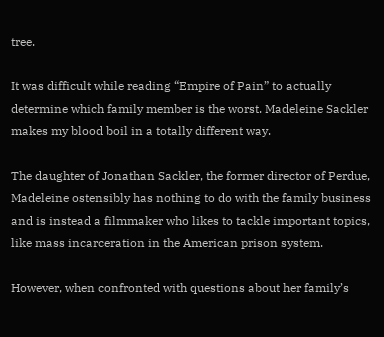tree.

It was difficult while reading “Empire of Pain” to actually determine which family member is the worst. Madeleine Sackler makes my blood boil in a totally different way.

The daughter of Jonathan Sackler, the former director of Perdue, Madeleine ostensibly has nothing to do with the family business and is instead a filmmaker who likes to tackle important topics, like mass incarceration in the American prison system.

However, when confronted with questions about her family’s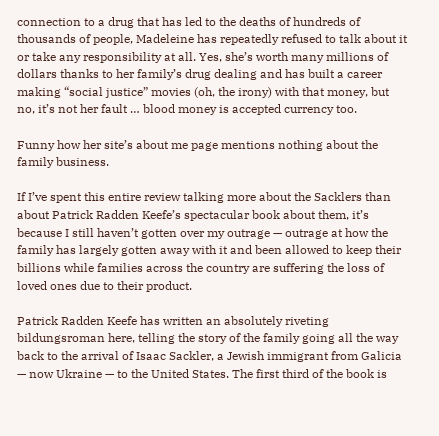connection to a drug that has led to the deaths of hundreds of thousands of people, Madeleine has repeatedly refused to talk about it or take any responsibility at all. Yes, she’s worth many millions of dollars thanks to her family’s drug dealing and has built a career making “social justice” movies (oh, the irony) with that money, but no, it’s not her fault … blood money is accepted currency too.

Funny how her site’s about me page mentions nothing about the family business.

If I’ve spent this entire review talking more about the Sacklers than about Patrick Radden Keefe’s spectacular book about them, it’s because I still haven’t gotten over my outrage — outrage at how the family has largely gotten away with it and been allowed to keep their billions while families across the country are suffering the loss of loved ones due to their product.

Patrick Radden Keefe has written an absolutely riveting bildungsroman here, telling the story of the family going all the way back to the arrival of Isaac Sackler, a Jewish immigrant from Galicia — now Ukraine — to the United States. The first third of the book is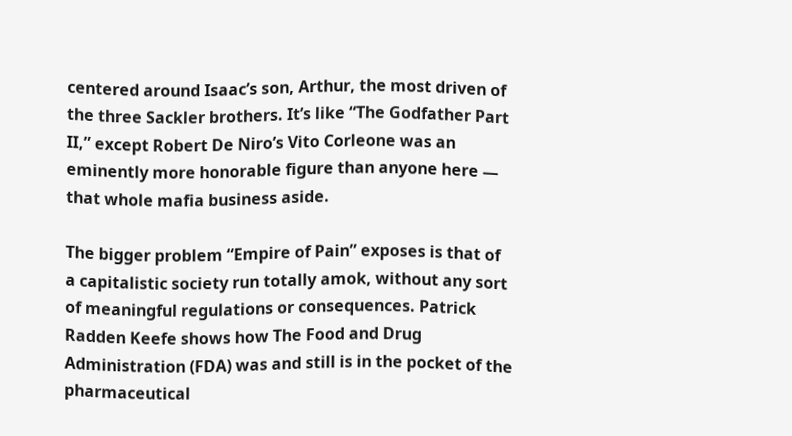centered around Isaac’s son, Arthur, the most driven of the three Sackler brothers. It’s like “The Godfather Part II,” except Robert De Niro’s Vito Corleone was an eminently more honorable figure than anyone here — that whole mafia business aside.

The bigger problem “Empire of Pain” exposes is that of a capitalistic society run totally amok, without any sort of meaningful regulations or consequences. Patrick Radden Keefe shows how The Food and Drug Administration (FDA) was and still is in the pocket of the pharmaceutical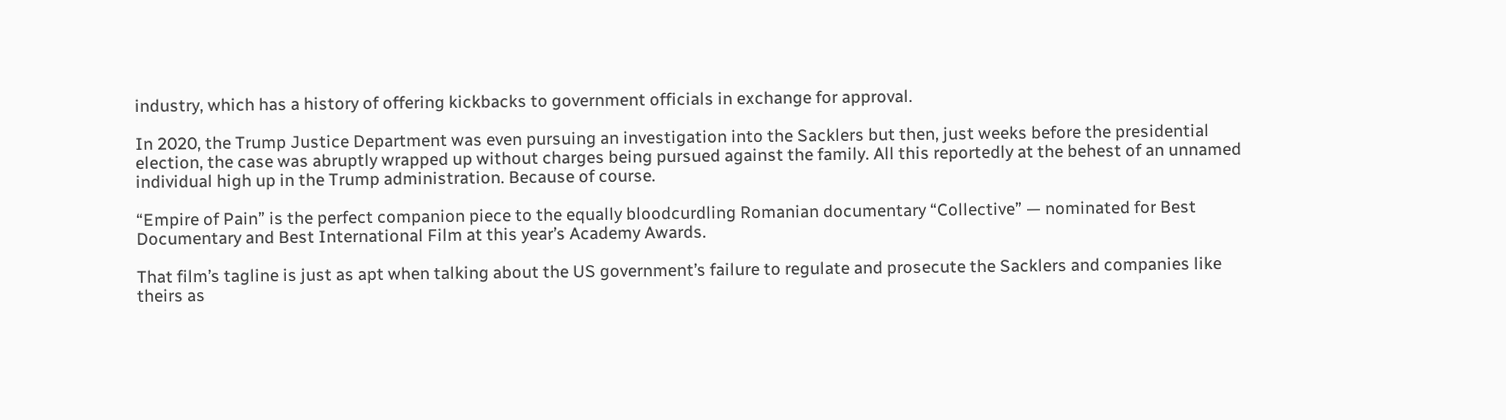industry, which has a history of offering kickbacks to government officials in exchange for approval.

In 2020, the Trump Justice Department was even pursuing an investigation into the Sacklers but then, just weeks before the presidential election, the case was abruptly wrapped up without charges being pursued against the family. All this reportedly at the behest of an unnamed individual high up in the Trump administration. Because of course.

“Empire of Pain” is the perfect companion piece to the equally bloodcurdling Romanian documentary “Collective” — nominated for Best Documentary and Best International Film at this year’s Academy Awards.

That film’s tagline is just as apt when talking about the US government’s failure to regulate and prosecute the Sacklers and companies like theirs as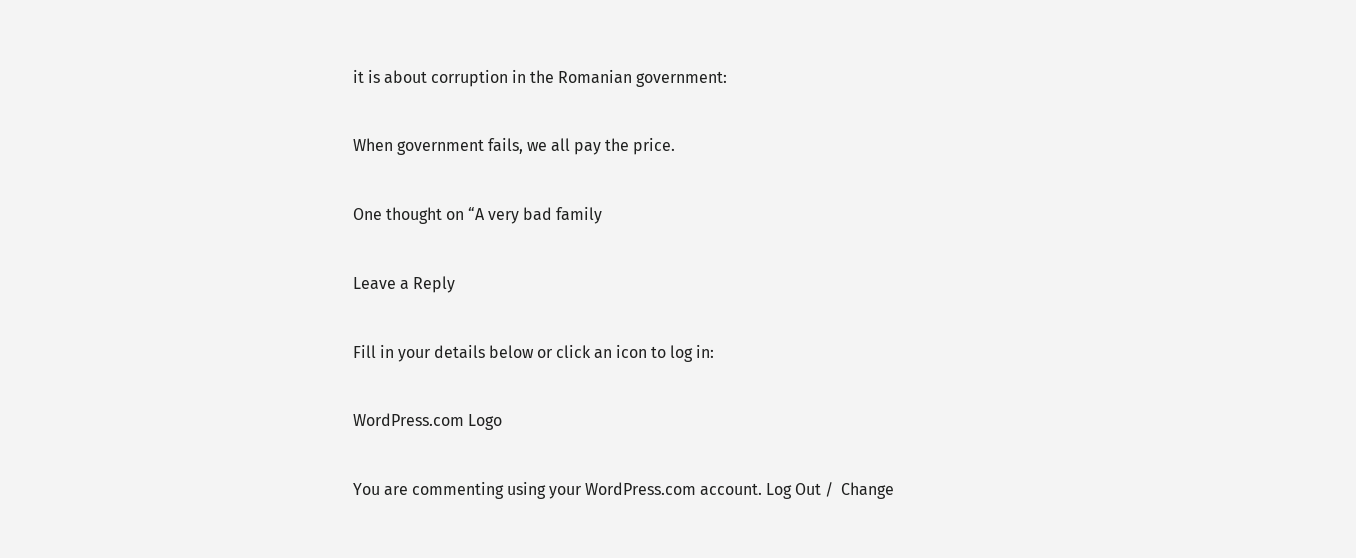it is about corruption in the Romanian government:

When government fails, we all pay the price.

One thought on “A very bad family

Leave a Reply

Fill in your details below or click an icon to log in:

WordPress.com Logo

You are commenting using your WordPress.com account. Log Out /  Change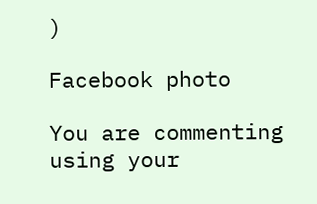)

Facebook photo

You are commenting using your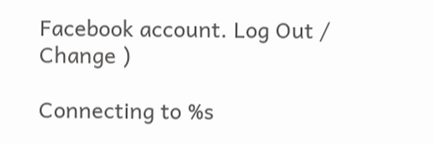Facebook account. Log Out /  Change )

Connecting to %s